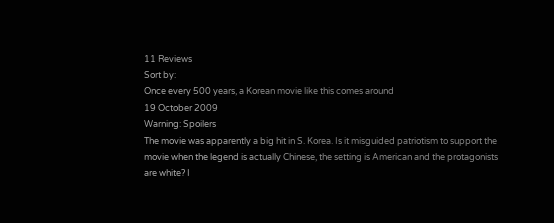11 Reviews
Sort by:
Once every 500 years, a Korean movie like this comes around
19 October 2009
Warning: Spoilers
The movie was apparently a big hit in S. Korea. Is it misguided patriotism to support the movie when the legend is actually Chinese, the setting is American and the protagonists are white? I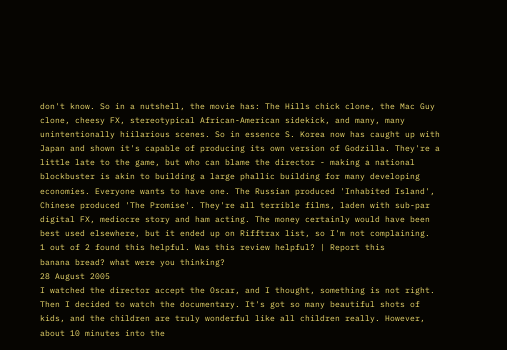don't know. So in a nutshell, the movie has: The Hills chick clone, the Mac Guy clone, cheesy FX, stereotypical African-American sidekick, and many, many unintentionally hiilarious scenes. So in essence S. Korea now has caught up with Japan and shown it's capable of producing its own version of Godzilla. They're a little late to the game, but who can blame the director - making a national blockbuster is akin to building a large phallic building for many developing economies. Everyone wants to have one. The Russian produced 'Inhabited Island', Chinese produced 'The Promise'. They're all terrible films, laden with sub-par digital FX, mediocre story and ham acting. The money certainly would have been best used elsewhere, but it ended up on Rifftrax list, so I'm not complaining.
1 out of 2 found this helpful. Was this review helpful? | Report this
banana bread? what were you thinking?
28 August 2005
I watched the director accept the Oscar, and I thought, something is not right. Then I decided to watch the documentary. It's got so many beautiful shots of kids, and the children are truly wonderful like all children really. However, about 10 minutes into the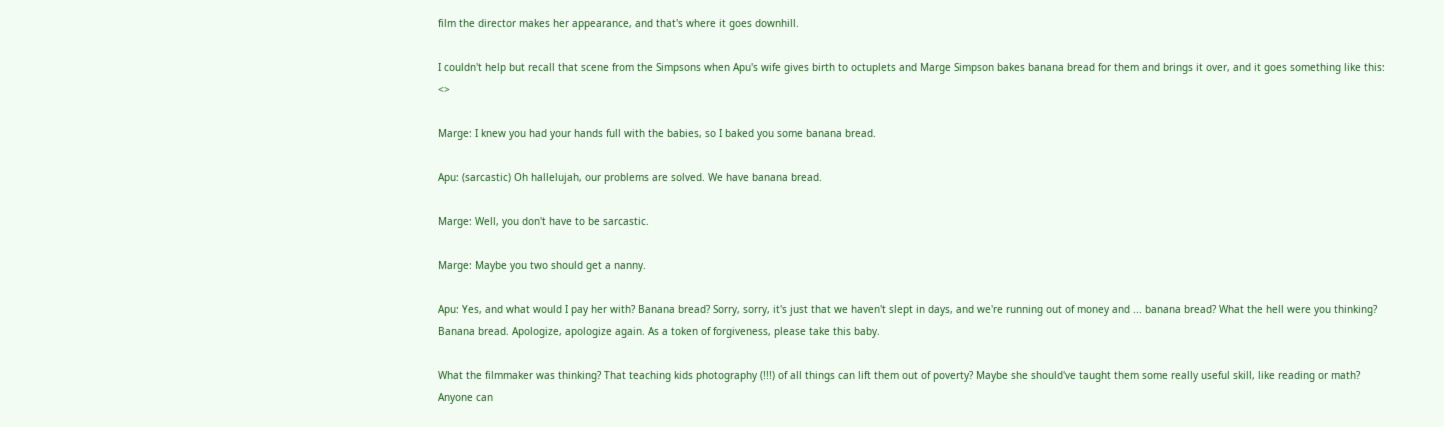film the director makes her appearance, and that's where it goes downhill.

I couldn't help but recall that scene from the Simpsons when Apu's wife gives birth to octuplets and Marge Simpson bakes banana bread for them and brings it over, and it goes something like this: <>

Marge: I knew you had your hands full with the babies, so I baked you some banana bread.

Apu: (sarcastic) Oh hallelujah, our problems are solved. We have banana bread.

Marge: Well, you don't have to be sarcastic.

Marge: Maybe you two should get a nanny.

Apu: Yes, and what would I pay her with? Banana bread? Sorry, sorry, it's just that we haven't slept in days, and we're running out of money and ... banana bread? What the hell were you thinking? Banana bread. Apologize, apologize again. As a token of forgiveness, please take this baby.

What the filmmaker was thinking? That teaching kids photography (!!!) of all things can lift them out of poverty? Maybe she should've taught them some really useful skill, like reading or math? Anyone can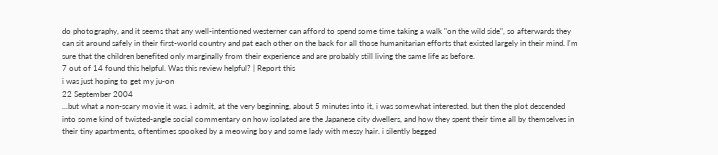do photography, and it seems that any well-intentioned westerner can afford to spend some time taking a walk "on the wild side", so afterwards they can sit around safely in their first-world country and pat each other on the back for all those humanitarian efforts that existed largely in their mind. I'm sure that the children benefited only marginally from their experience and are probably still living the same life as before.
7 out of 14 found this helpful. Was this review helpful? | Report this
i was just hoping to get my ju-on
22 September 2004
...but what a non-scary movie it was. i admit, at the very beginning, about 5 minutes into it, i was somewhat interested. but then the plot descended into some kind of twisted-angle social commentary on how isolated are the Japanese city dwellers, and how they spent their time all by themselves in their tiny apartments, oftentimes spooked by a meowing boy and some lady with messy hair. i silently begged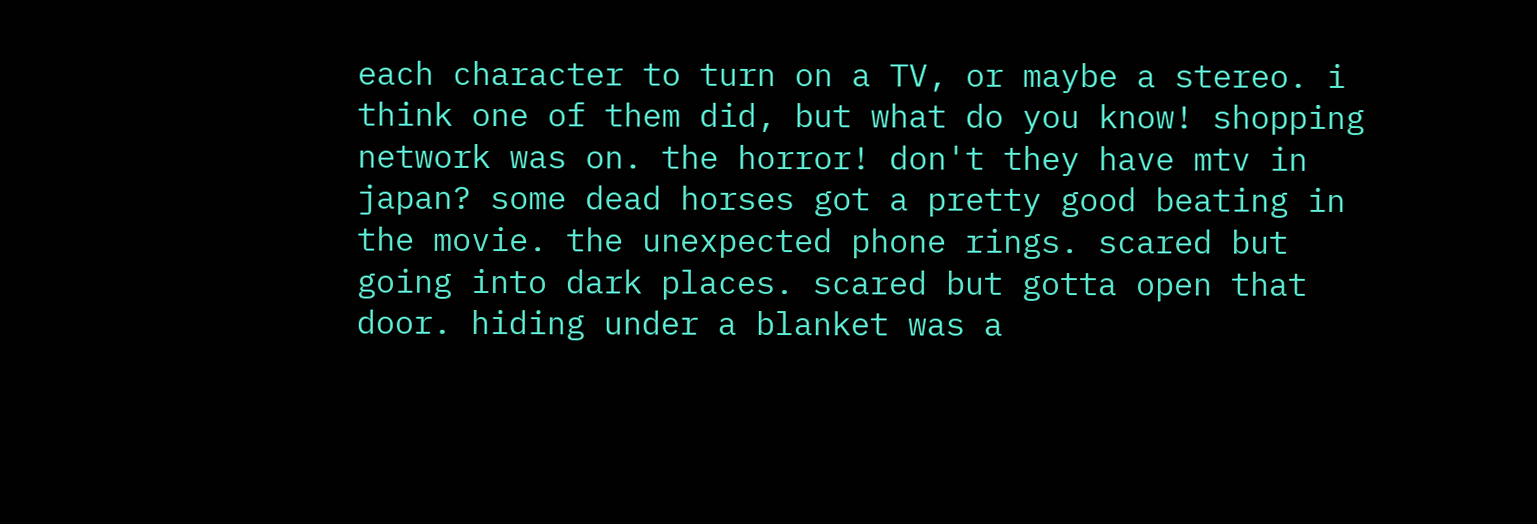each character to turn on a TV, or maybe a stereo. i think one of them did, but what do you know! shopping network was on. the horror! don't they have mtv in japan? some dead horses got a pretty good beating in the movie. the unexpected phone rings. scared but going into dark places. scared but gotta open that door. hiding under a blanket was a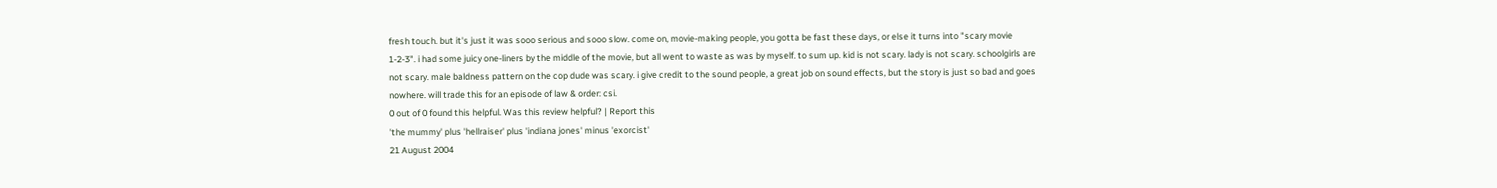fresh touch. but it's just it was sooo serious and sooo slow. come on, movie-making people, you gotta be fast these days, or else it turns into "scary movie 1-2-3". i had some juicy one-liners by the middle of the movie, but all went to waste as was by myself. to sum up. kid is not scary. lady is not scary. schoolgirls are not scary. male baldness pattern on the cop dude was scary. i give credit to the sound people, a great job on sound effects, but the story is just so bad and goes nowhere. will trade this for an episode of law & order: csi.
0 out of 0 found this helpful. Was this review helpful? | Report this
'the mummy' plus 'hellraiser' plus 'indiana jones' minus 'exorcist'
21 August 2004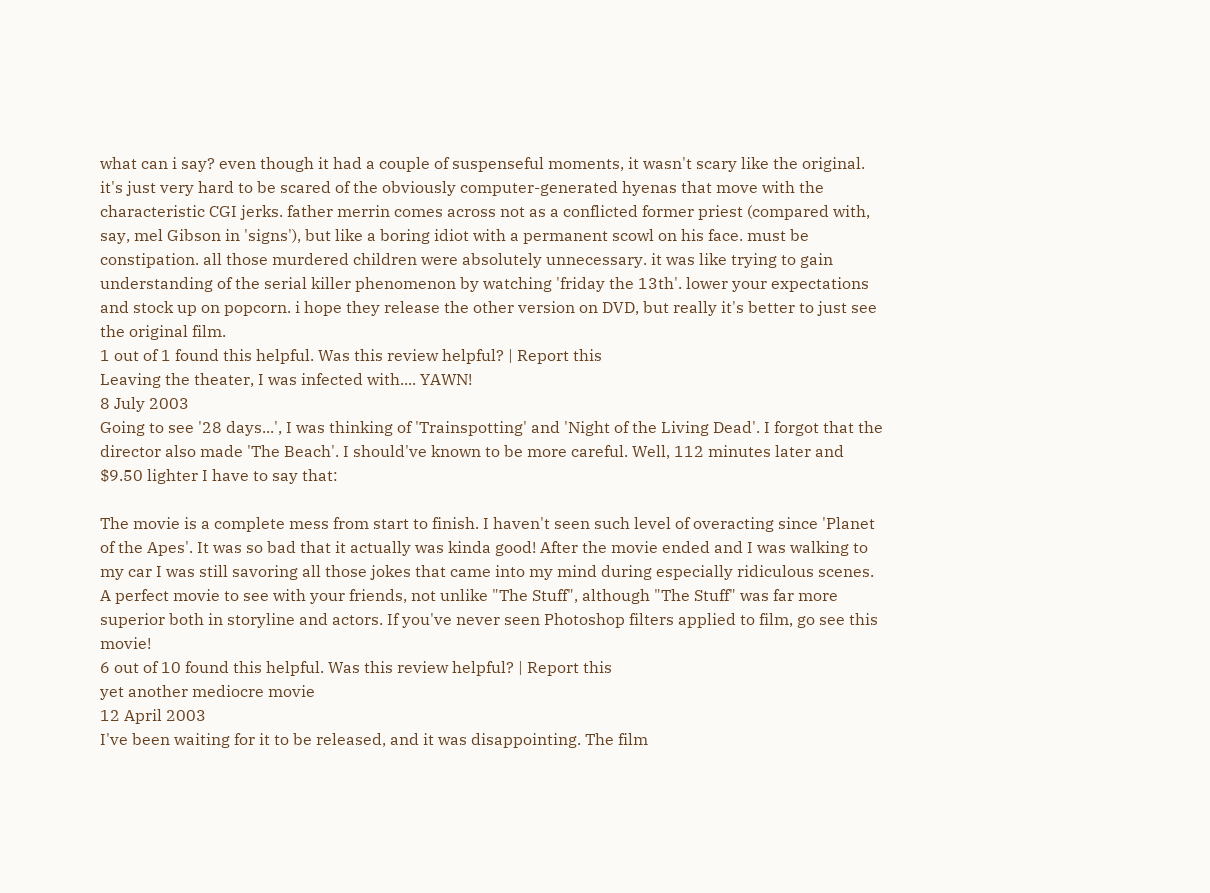what can i say? even though it had a couple of suspenseful moments, it wasn't scary like the original. it's just very hard to be scared of the obviously computer-generated hyenas that move with the characteristic CGI jerks. father merrin comes across not as a conflicted former priest (compared with, say, mel Gibson in 'signs'), but like a boring idiot with a permanent scowl on his face. must be constipation. all those murdered children were absolutely unnecessary. it was like trying to gain understanding of the serial killer phenomenon by watching 'friday the 13th'. lower your expectations and stock up on popcorn. i hope they release the other version on DVD, but really it's better to just see the original film.
1 out of 1 found this helpful. Was this review helpful? | Report this
Leaving the theater, I was infected with.... YAWN!
8 July 2003
Going to see '28 days...', I was thinking of 'Trainspotting' and 'Night of the Living Dead'. I forgot that the director also made 'The Beach'. I should've known to be more careful. Well, 112 minutes later and $9.50 lighter I have to say that:

The movie is a complete mess from start to finish. I haven't seen such level of overacting since 'Planet of the Apes'. It was so bad that it actually was kinda good! After the movie ended and I was walking to my car I was still savoring all those jokes that came into my mind during especially ridiculous scenes. A perfect movie to see with your friends, not unlike "The Stuff", although "The Stuff" was far more superior both in storyline and actors. If you've never seen Photoshop filters applied to film, go see this movie!
6 out of 10 found this helpful. Was this review helpful? | Report this
yet another mediocre movie
12 April 2003
I've been waiting for it to be released, and it was disappointing. The film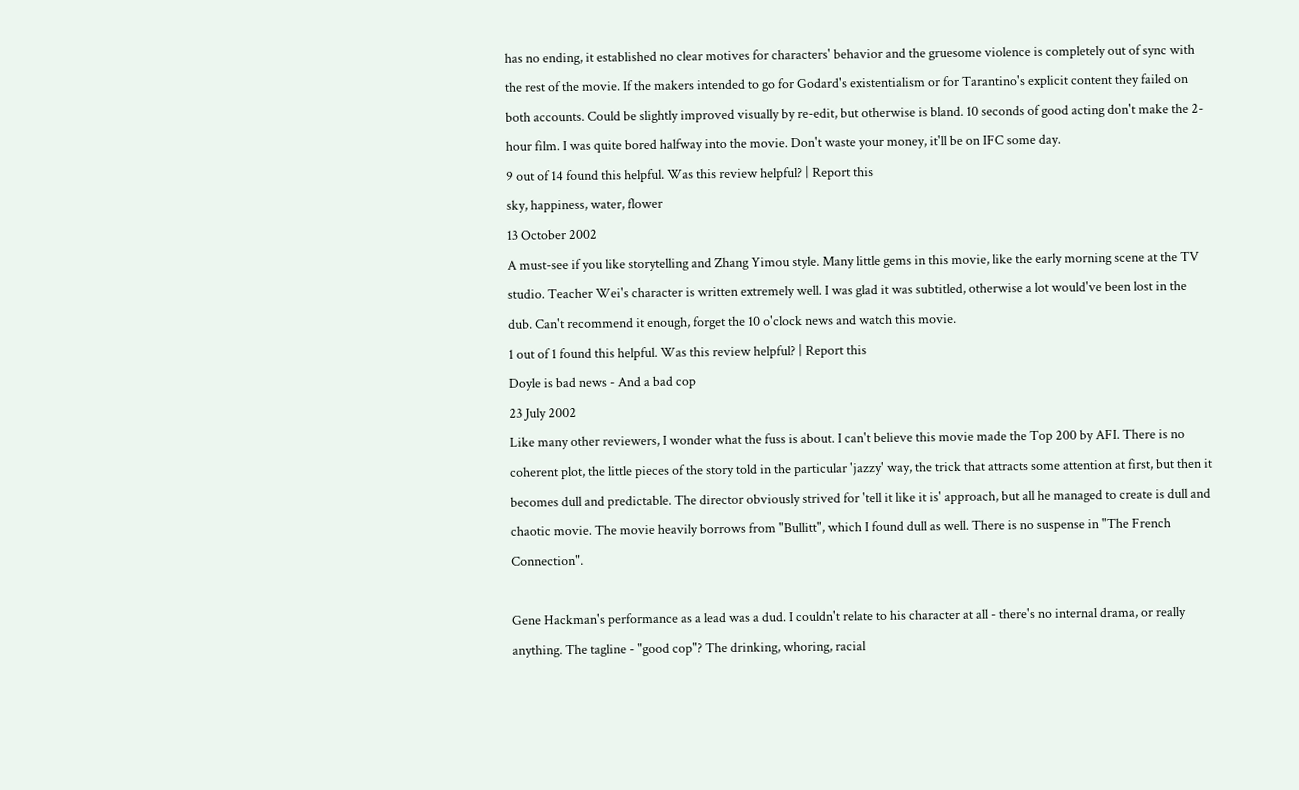has no ending, it established no clear motives for characters' behavior and the gruesome violence is completely out of sync with the rest of the movie. If the makers intended to go for Godard's existentialism or for Tarantino's explicit content they failed on both accounts. Could be slightly improved visually by re-edit, but otherwise is bland. 10 seconds of good acting don't make the 2-hour film. I was quite bored halfway into the movie. Don't waste your money, it'll be on IFC some day.
9 out of 14 found this helpful. Was this review helpful? | Report this
sky, happiness, water, flower
13 October 2002
A must-see if you like storytelling and Zhang Yimou style. Many little gems in this movie, like the early morning scene at the TV studio. Teacher Wei's character is written extremely well. I was glad it was subtitled, otherwise a lot would've been lost in the dub. Can't recommend it enough, forget the 10 o'clock news and watch this movie.
1 out of 1 found this helpful. Was this review helpful? | Report this
Doyle is bad news - And a bad cop
23 July 2002
Like many other reviewers, I wonder what the fuss is about. I can't believe this movie made the Top 200 by AFI. There is no coherent plot, the little pieces of the story told in the particular 'jazzy' way, the trick that attracts some attention at first, but then it becomes dull and predictable. The director obviously strived for 'tell it like it is' approach, but all he managed to create is dull and chaotic movie. The movie heavily borrows from "Bullitt", which I found dull as well. There is no suspense in "The French Connection".

Gene Hackman's performance as a lead was a dud. I couldn't relate to his character at all - there's no internal drama, or really anything. The tagline - "good cop"? The drinking, whoring, racial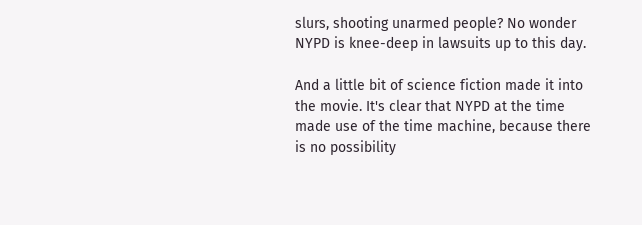slurs, shooting unarmed people? No wonder NYPD is knee-deep in lawsuits up to this day.

And a little bit of science fiction made it into the movie. It's clear that NYPD at the time made use of the time machine, because there is no possibility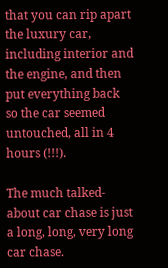that you can rip apart the luxury car, including interior and the engine, and then put everything back so the car seemed untouched, all in 4 hours (!!!).

The much talked-about car chase is just a long, long, very long car chase.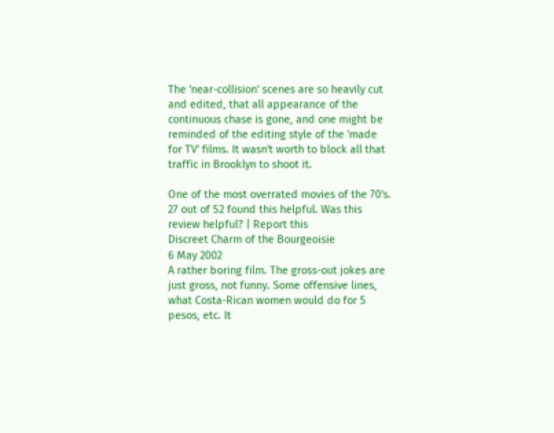The 'near-collision' scenes are so heavily cut and edited, that all appearance of the continuous chase is gone, and one might be reminded of the editing style of the 'made for TV' films. It wasn't worth to block all that traffic in Brooklyn to shoot it.

One of the most overrated movies of the 70's.
27 out of 52 found this helpful. Was this review helpful? | Report this
Discreet Charm of the Bourgeoisie
6 May 2002
A rather boring film. The gross-out jokes are just gross, not funny. Some offensive lines, what Costa-Rican women would do for 5 pesos, etc. It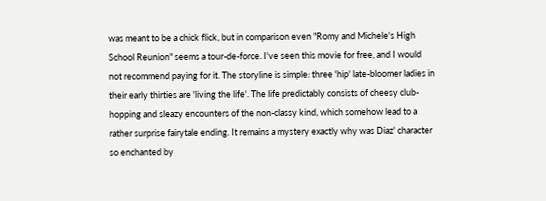was meant to be a chick flick, but in comparison even "Romy and Michele's High School Reunion" seems a tour-de-force. I've seen this movie for free, and I would not recommend paying for it. The storyline is simple: three 'hip' late-bloomer ladies in their early thirties are 'living the life'. The life predictably consists of cheesy club-hopping and sleazy encounters of the non-classy kind, which somehow lead to a rather surprise fairytale ending. It remains a mystery exactly why was Diaz' character so enchanted by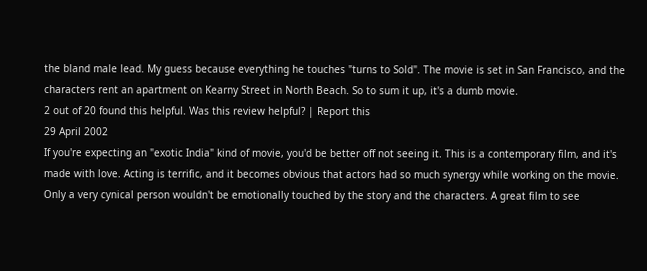the bland male lead. My guess because everything he touches "turns to Sold". The movie is set in San Francisco, and the characters rent an apartment on Kearny Street in North Beach. So to sum it up, it's a dumb movie.
2 out of 20 found this helpful. Was this review helpful? | Report this
29 April 2002
If you're expecting an "exotic India" kind of movie, you'd be better off not seeing it. This is a contemporary film, and it's made with love. Acting is terrific, and it becomes obvious that actors had so much synergy while working on the movie. Only a very cynical person wouldn't be emotionally touched by the story and the characters. A great film to see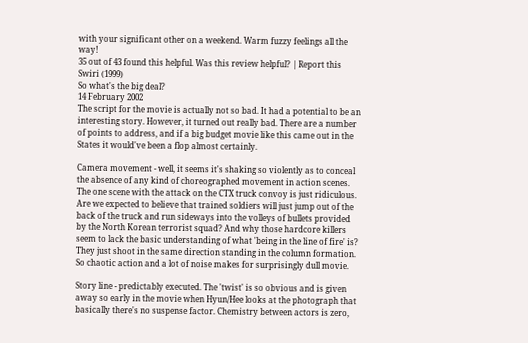with your significant other on a weekend. Warm fuzzy feelings all the way!
35 out of 43 found this helpful. Was this review helpful? | Report this
Swiri (1999)
So what's the big deal?
14 February 2002
The script for the movie is actually not so bad. It had a potential to be an interesting story. However, it turned out really bad. There are a number of points to address, and if a big budget movie like this came out in the States it would've been a flop almost certainly.

Camera movement - well, it seems it's shaking so violently as to conceal the absence of any kind of choreographed movement in action scenes. The one scene with the attack on the CTX truck convoy is just ridiculous. Are we expected to believe that trained soldiers will just jump out of the back of the truck and run sideways into the volleys of bullets provided by the North Korean terrorist squad? And why those hardcore killers seem to lack the basic understanding of what 'being in the line of fire' is? They just shoot in the same direction standing in the column formation. So chaotic action and a lot of noise makes for surprisingly dull movie.

Story line - predictably executed. The 'twist' is so obvious and is given away so early in the movie when Hyun/Hee looks at the photograph that basically there's no suspense factor. Chemistry between actors is zero,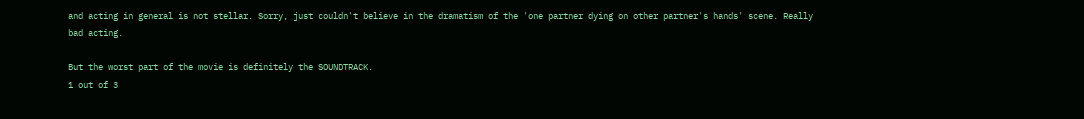and acting in general is not stellar. Sorry, just couldn't believe in the dramatism of the 'one partner dying on other partner's hands' scene. Really bad acting.

But the worst part of the movie is definitely the SOUNDTRACK.
1 out of 3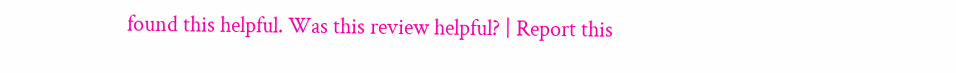found this helpful. Was this review helpful? | Report this